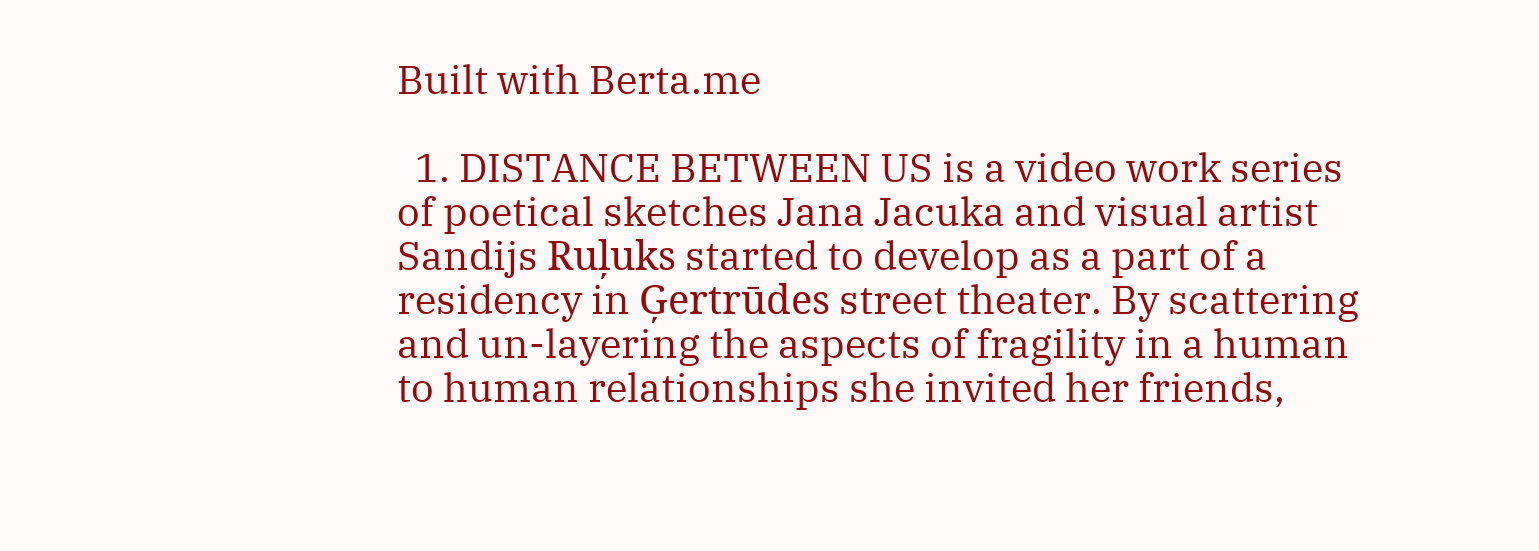Built with Berta.me

  1. DISTANCE BETWEEN US is a video work series of poetical sketches Jana Jacuka and visual artist Sandijs Ruļuks started to develop as a part of a residency in Ģertrūdes street theater. By scattering and un-layering the aspects of fragility in a human to human relationships she invited her friends,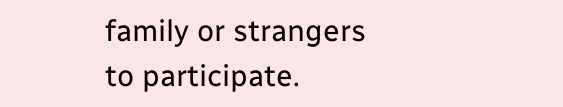family or strangers to participate.